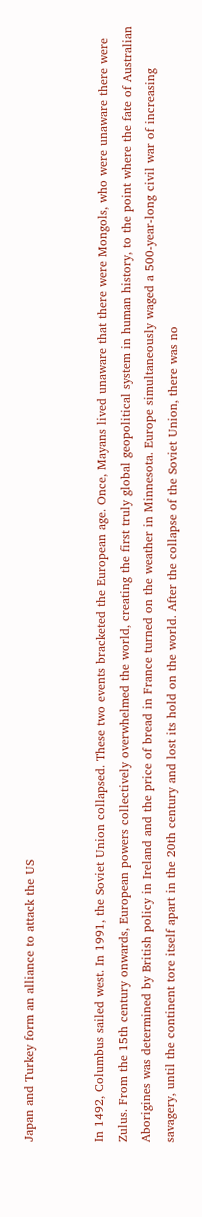Japan and Turkey form an alliance to attack the US


In 1492, Columbus sailed west. In 1991, the Soviet Union collapsed. These two events bracketed the European age. Once, Mayans lived unaware that there were Mongols, who were unaware there were Zulus. From the 15th century onwards, European powers collectively overwhelmed the world, creating the first truly global geopolitical system in human history, to the point where the fate of Australian Aborigines was determined by British policy in Ireland and the price of bread in France turned on the weather in Minnesota. Europe simultaneously waged a 500-year-long civil war of increasing savagery, until the continent tore itself apart in the 20th century and lost its hold on the world. After the collapse of the Soviet Union, there was no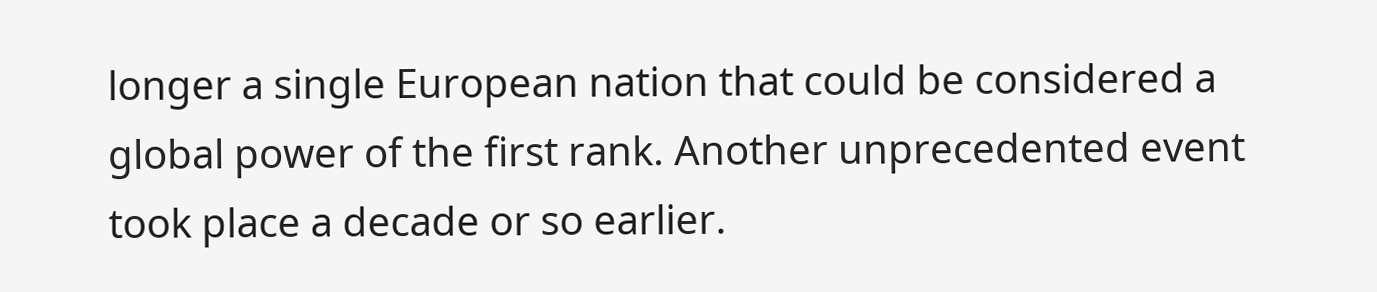longer a single European nation that could be considered a global power of the first rank. Another unprecedented event took place a decade or so earlier.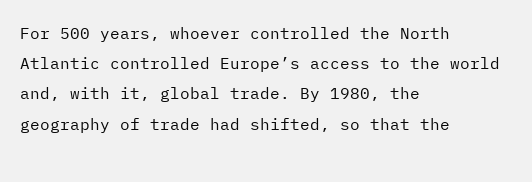For 500 years, whoever controlled the North Atlantic controlled Europe’s access to the world and, with it, global trade. By 1980, the geography of trade had shifted, so that the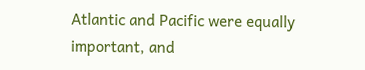Atlantic and Pacific were equally important, and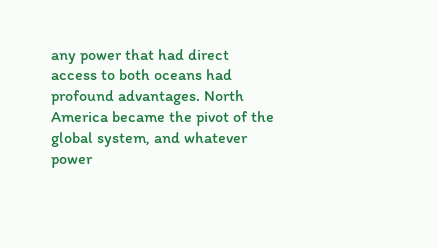any power that had direct access to both oceans had profound advantages. North America became the pivot of the global system, and whatever power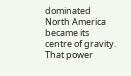dominated North America became its centre of gravity. That power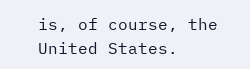is, of course, the United States.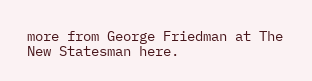more from George Friedman at The New Statesman here.